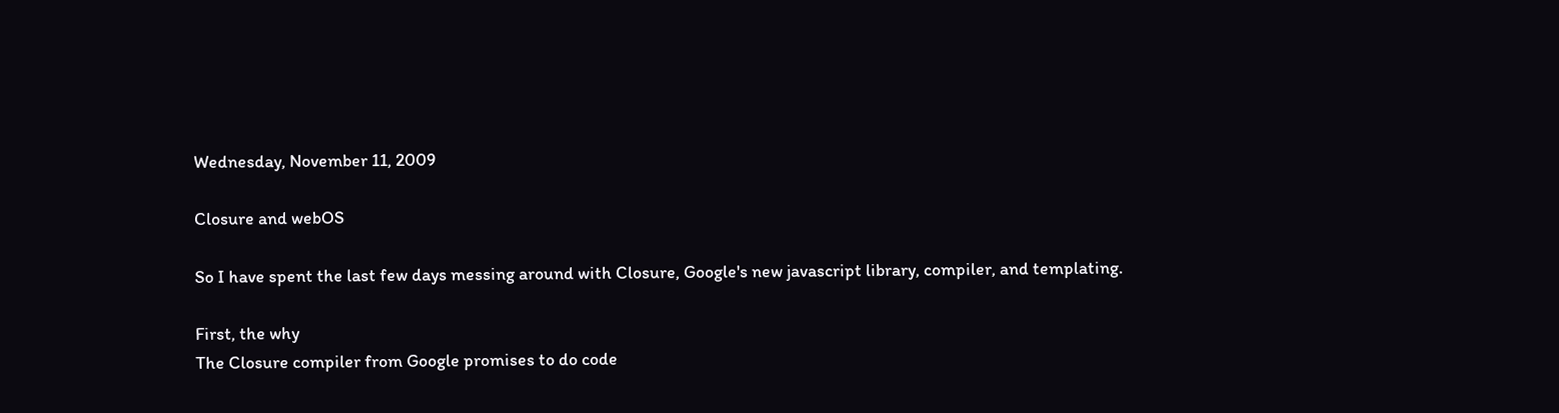Wednesday, November 11, 2009

Closure and webOS

So I have spent the last few days messing around with Closure, Google's new javascript library, compiler, and templating.

First, the why
The Closure compiler from Google promises to do code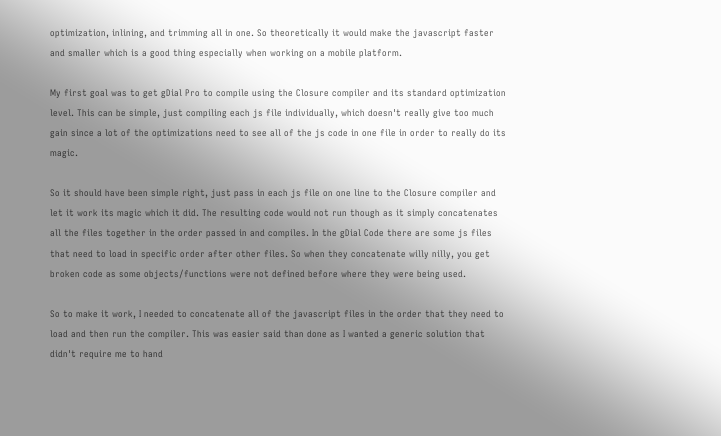optimization, inlining, and trimming all in one. So theoretically it would make the javascript faster and smaller which is a good thing especially when working on a mobile platform.

My first goal was to get gDial Pro to compile using the Closure compiler and its standard optimization level. This can be simple, just compiling each js file individually, which doesn't really give too much gain since a lot of the optimizations need to see all of the js code in one file in order to really do its magic.

So it should have been simple right, just pass in each js file on one line to the Closure compiler and let it work its magic which it did. The resulting code would not run though as it simply concatenates all the files together in the order passed in and compiles. In the gDial Code there are some js files that need to load in specific order after other files. So when they concatenate willy nilly, you get broken code as some objects/functions were not defined before where they were being used.

So to make it work, I needed to concatenate all of the javascript files in the order that they need to load and then run the compiler. This was easier said than done as I wanted a generic solution that didn't require me to hand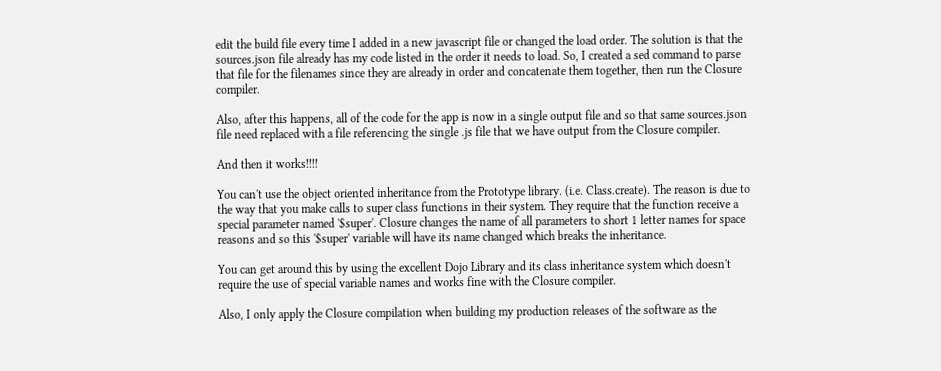edit the build file every time I added in a new javascript file or changed the load order. The solution is that the sources.json file already has my code listed in the order it needs to load. So, I created a sed command to parse that file for the filenames since they are already in order and concatenate them together, then run the Closure compiler.

Also, after this happens, all of the code for the app is now in a single output file and so that same sources.json file need replaced with a file referencing the single .js file that we have output from the Closure compiler.

And then it works!!!!

You can't use the object oriented inheritance from the Prototype library. (i.e. Class.create). The reason is due to the way that you make calls to super class functions in their system. They require that the function receive a special parameter named '$super'. Closure changes the name of all parameters to short 1 letter names for space reasons and so this '$super' variable will have its name changed which breaks the inheritance.

You can get around this by using the excellent Dojo Library and its class inheritance system which doesn't require the use of special variable names and works fine with the Closure compiler.

Also, I only apply the Closure compilation when building my production releases of the software as the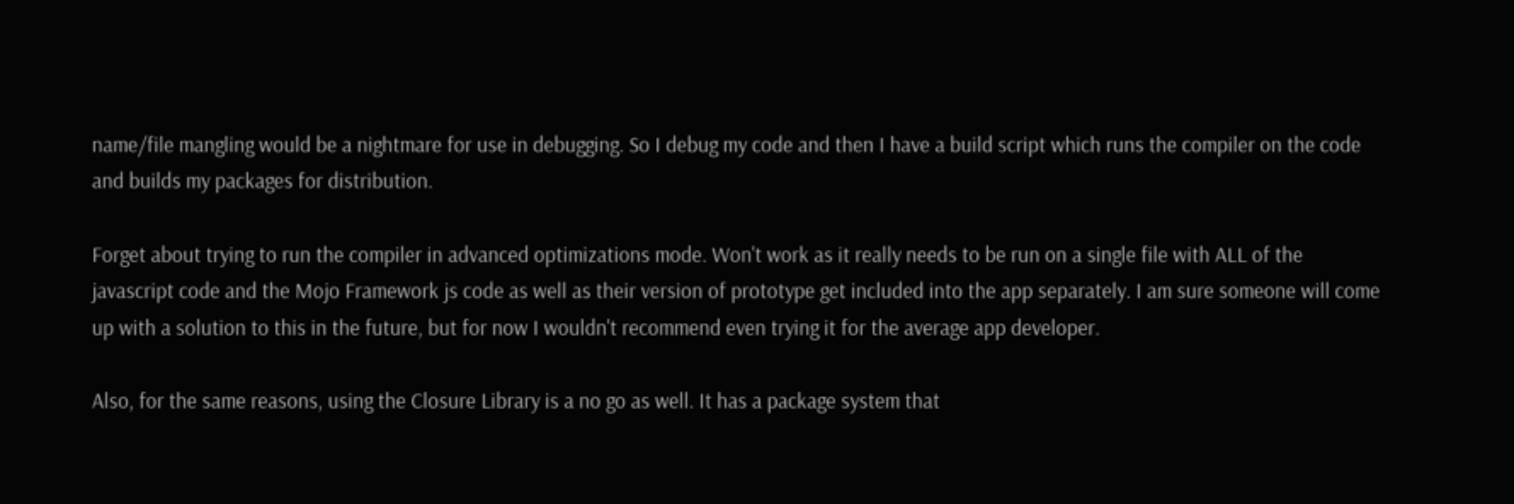name/file mangling would be a nightmare for use in debugging. So I debug my code and then I have a build script which runs the compiler on the code and builds my packages for distribution.

Forget about trying to run the compiler in advanced optimizations mode. Won't work as it really needs to be run on a single file with ALL of the javascript code and the Mojo Framework js code as well as their version of prototype get included into the app separately. I am sure someone will come up with a solution to this in the future, but for now I wouldn't recommend even trying it for the average app developer.

Also, for the same reasons, using the Closure Library is a no go as well. It has a package system that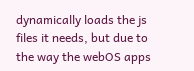dynamically loads the js files it needs, but due to the way the webOS apps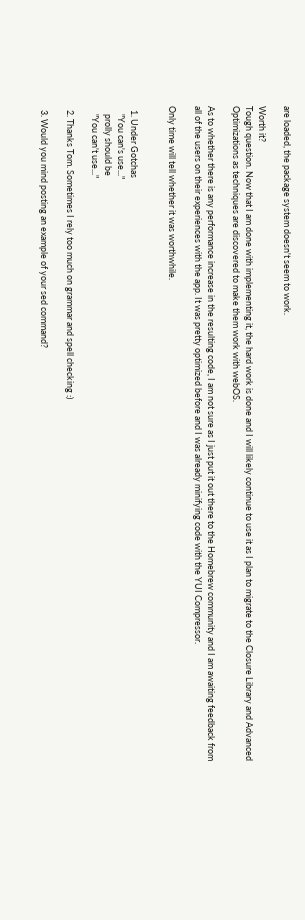are loaded, the package system doesn't seem to work.

Worth it?
Tough question. Now that I am done with implementing it, the hard work is done and I will likely continue to use it as I plan to migrate to the Closure Library and Advanced Optimizations as techniques are discovered to make them work with webOS.

As to whether there is any performance increase in the resulting code, I am not sure as I just put it out there to the Homebrew community and I am awaiting feedback from all of the users on their experiences with the app. It was pretty optimized before and I was already minifying code with the YUI Compressor.

Only time will tell whether it was worthwhile.


  1. Under Gotchas
    "You can's use..."
    prolly should be
    "You can't use..."

  2. Thanks Tom. Sometimes I rely too much on grammar and spell checking :)

  3. Would you mind posting an example of your sed command?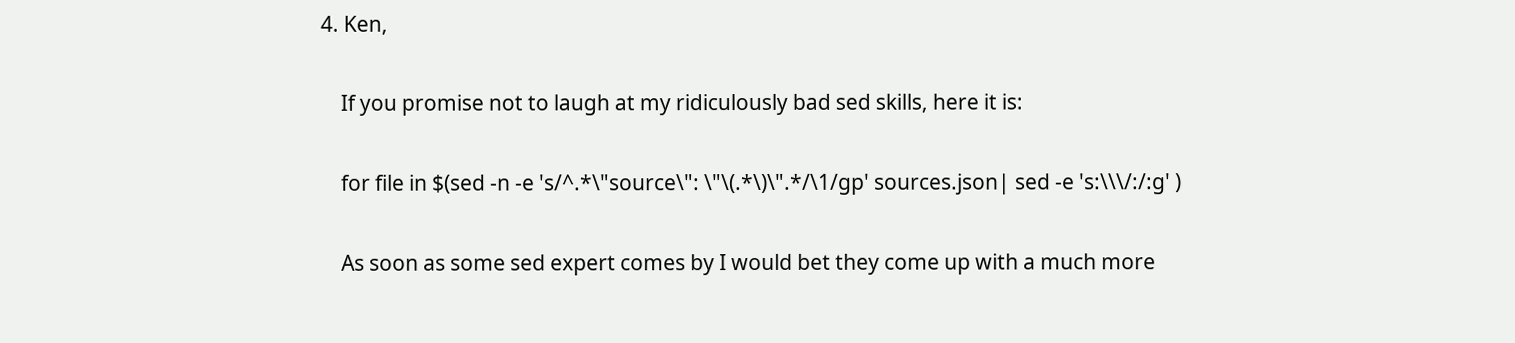4. Ken,

    If you promise not to laugh at my ridiculously bad sed skills, here it is:

    for file in $(sed -n -e 's/^.*\"source\": \"\(.*\)\".*/\1/gp' sources.json| sed -e 's:\\\/:/:g' )

    As soon as some sed expert comes by I would bet they come up with a much more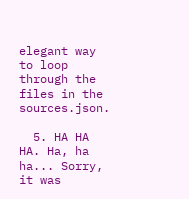elegant way to loop through the files in the sources.json.

  5. HA HA HA. Ha, ha ha... Sorry, it was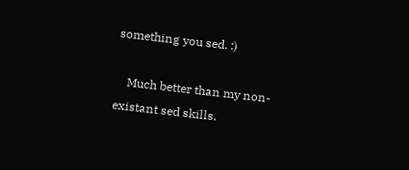something you sed. :)

    Much better than my non-existant sed skills.